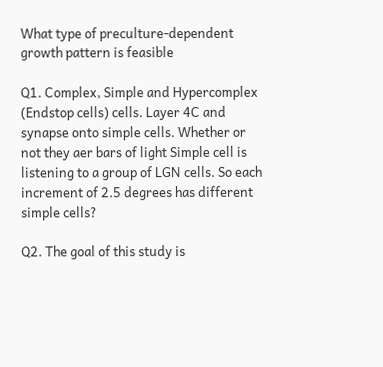What type of preculture-dependent growth pattern is feasible

Q1. Complex, Simple and Hypercomplex (Endstop cells) cells. Layer 4C and synapse onto simple cells. Whether or not they aer bars of light Simple cell is listening to a group of LGN cells. So each increment of 2.5 degrees has different simple cells?

Q2. The goal of this study is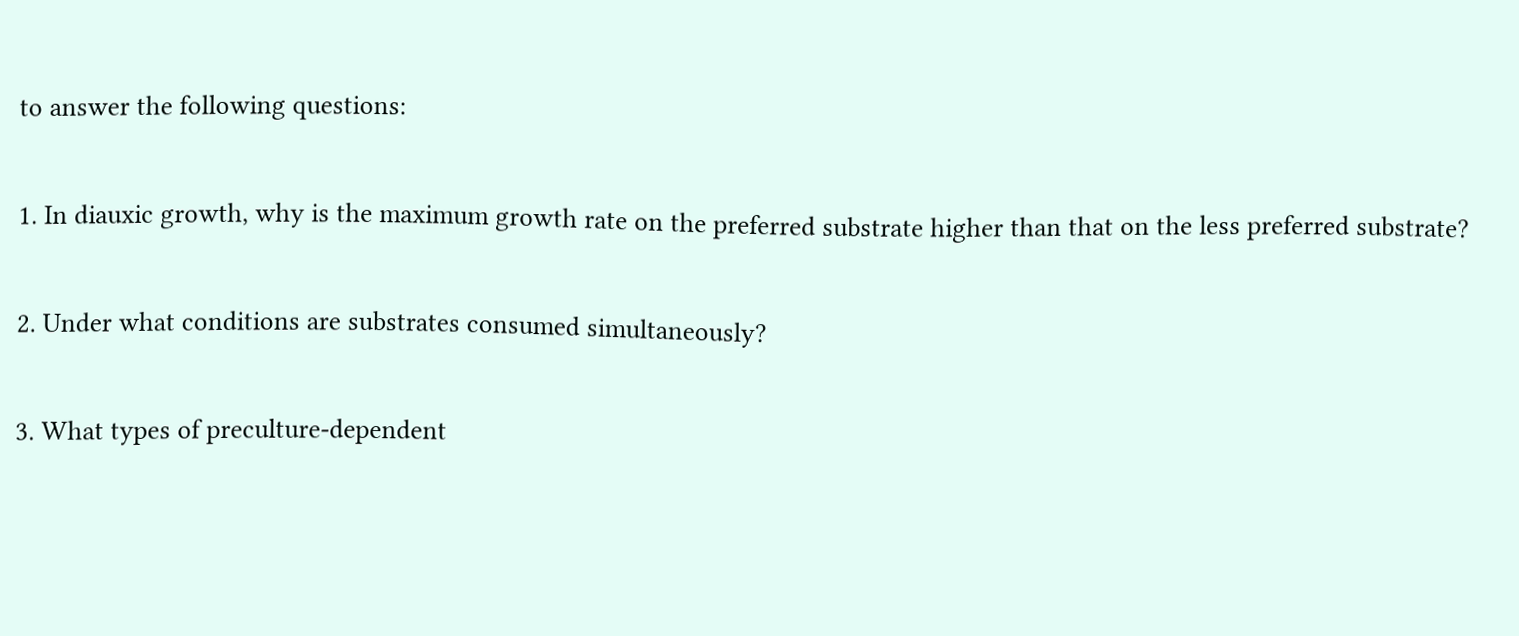to answer the following questions:

1. In diauxic growth, why is the maximum growth rate on the preferred substrate higher than that on the less preferred substrate?

2. Under what conditions are substrates consumed simultaneously?

3. What types of preculture-dependent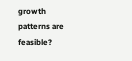growth patterns are feasible?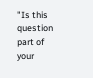"Is this question part of your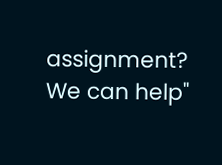assignment? We can help"